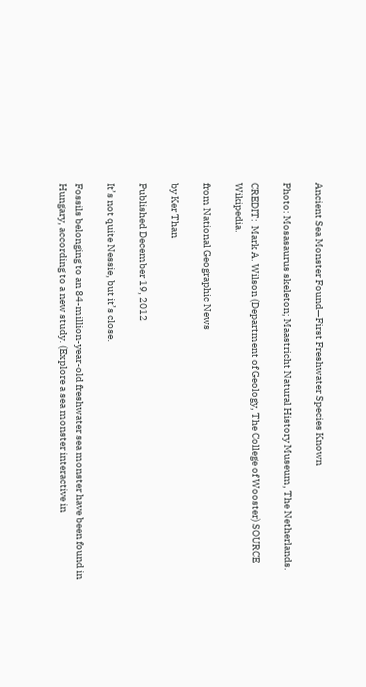Ancient Sea Monster Found—First Freshwater Species Known

Photo: Mosasaurus skeleton; Maastricht Natural History Museum, The Netherlands.

CREDIT:  Mark A. Wilson (Department of Geology, The College of Wooster) SOURCE Wikipedia.

from National Geographic News

by Ker Than

Published December 19, 2012

It’s not quite Nessie, but it’s close.

Fossils belonging to an 84-million-year-old freshwater sea monster have been found in Hungary, according to a new study. (Explore a sea monster interactive in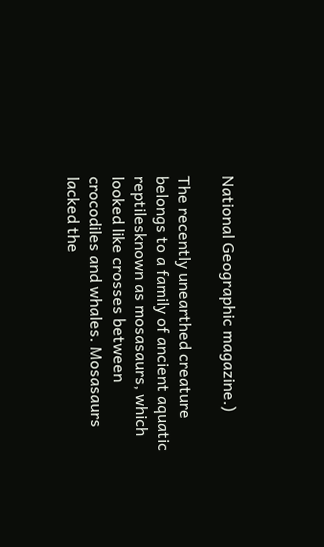National Geographic magazine.)

The recently unearthed creature belongs to a family of ancient aquatic reptilesknown as mosasaurs, which looked like crosses between crocodiles and whales. Mosasaurs lacked the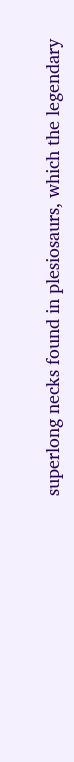superlong necks found in plesiosaurs, which the legendary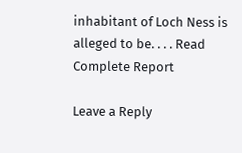inhabitant of Loch Ness is alleged to be. . . . Read Complete Report

Leave a Reply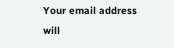Your email address will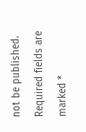not be published. Required fields are marked *